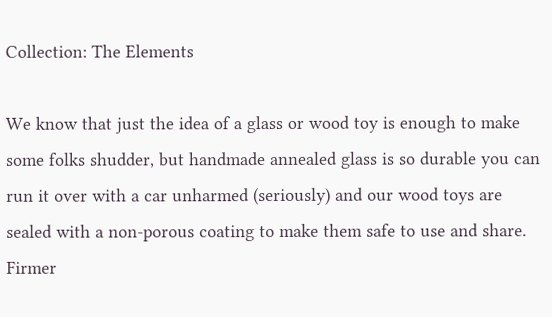Collection: The Elements

We know that just the idea of a glass or wood toy is enough to make some folks shudder, but handmade annealed glass is so durable you can run it over with a car unharmed (seriously) and our wood toys are sealed with a non-porous coating to make them safe to use and share. Firmer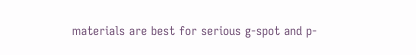materials are best for serious g-spot and p-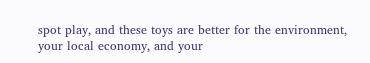spot play, and these toys are better for the environment, your local economy, and your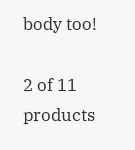body too!

2 of 11 products